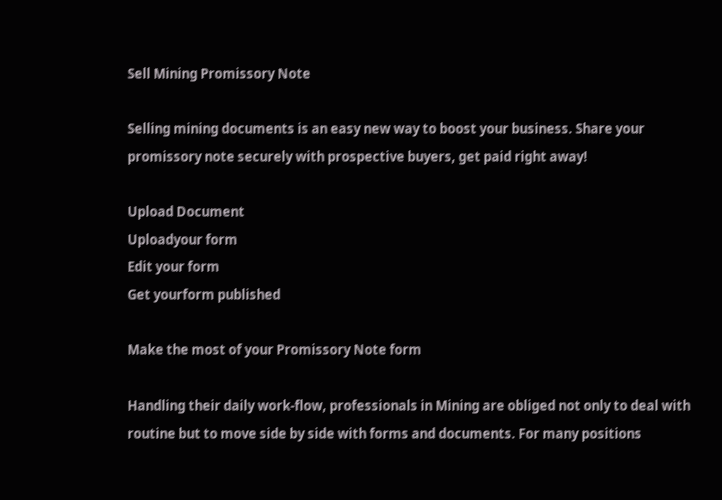Sell Mining Promissory Note

Selling mining documents is an easy new way to boost your business. Share your promissory note securely with prospective buyers, get paid right away!

Upload Document
Uploadyour form
Edit your form
Get yourform published

Make the most of your Promissory Note form

Handling their daily work-flow, professionals in Mining are obliged not only to deal with routine but to move side by side with forms and documents. For many positions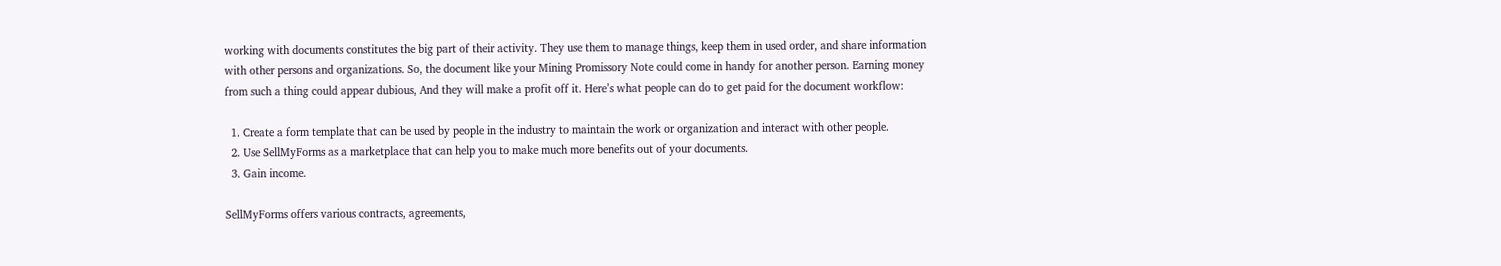working with documents constitutes the big part of their activity. They use them to manage things, keep them in used order, and share information with other persons and organizations. So, the document like your Mining Promissory Note could come in handy for another person. Earning money from such a thing could appear dubious, And they will make a profit off it. Here’s what people can do to get paid for the document workflow:

  1. Create a form template that can be used by people in the industry to maintain the work or organization and interact with other people.
  2. Use SellMyForms as a marketplace that can help you to make much more benefits out of your documents.
  3. Gain income.

SellMyForms offers various contracts, agreements,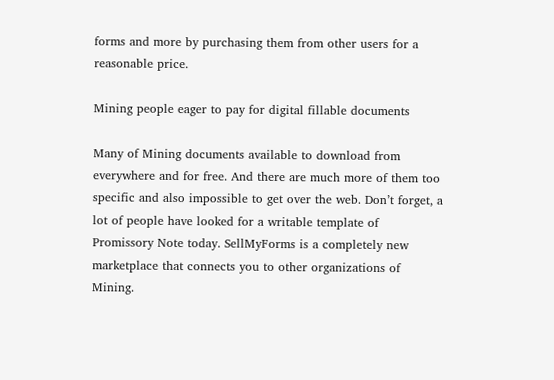forms and more by purchasing them from other users for a reasonable price.

Mining people eager to pay for digital fillable documents

Many of Mining documents available to download from everywhere and for free. And there are much more of them too specific and also impossible to get over the web. Don’t forget, a lot of people have looked for a writable template of Promissory Note today. SellMyForms is a completely new marketplace that connects you to other organizations of Mining.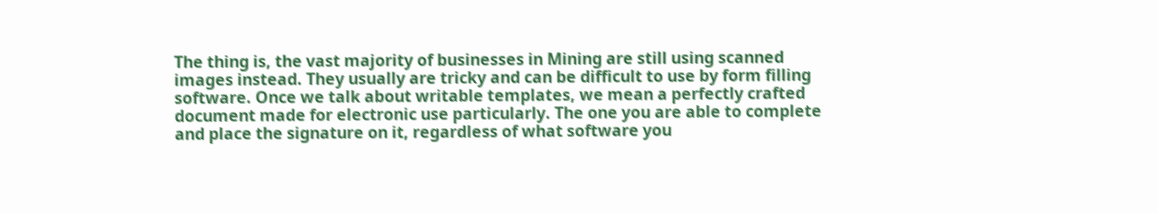The thing is, the vast majority of businesses in Mining are still using scanned images instead. They usually are tricky and can be difficult to use by form filling software. Once we talk about writable templates, we mean a perfectly crafted document made for electronic use particularly. The one you are able to complete and place the signature on it, regardless of what software you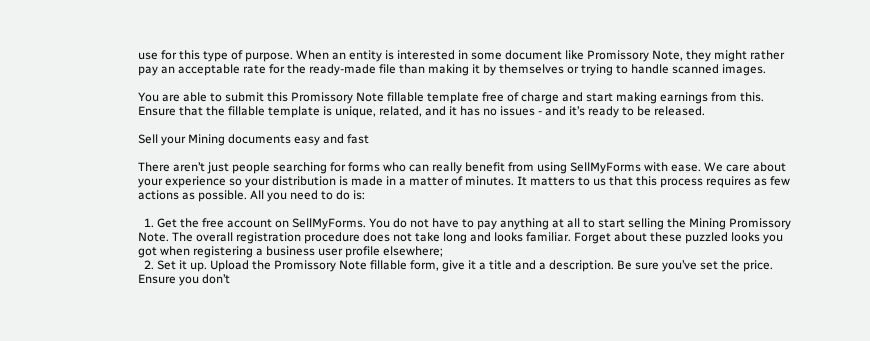use for this type of purpose. When an entity is interested in some document like Promissory Note, they might rather pay an acceptable rate for the ready-made file than making it by themselves or trying to handle scanned images.

You are able to submit this Promissory Note fillable template free of charge and start making earnings from this. Ensure that the fillable template is unique, related, and it has no issues - and it’s ready to be released.

Sell your Mining documents easy and fast

There aren’t just people searching for forms who can really benefit from using SellMyForms with ease. We care about your experience so your distribution is made in a matter of minutes. It matters to us that this process requires as few actions as possible. All you need to do is:

  1. Get the free account on SellMyForms. You do not have to pay anything at all to start selling the Mining Promissory Note. The overall registration procedure does not take long and looks familiar. Forget about these puzzled looks you got when registering a business user profile elsewhere;
  2. Set it up. Upload the Promissory Note fillable form, give it a title and a description. Be sure you’ve set the price. Ensure you don’t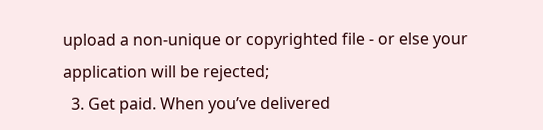upload a non-unique or copyrighted file - or else your application will be rejected;
  3. Get paid. When you’ve delivered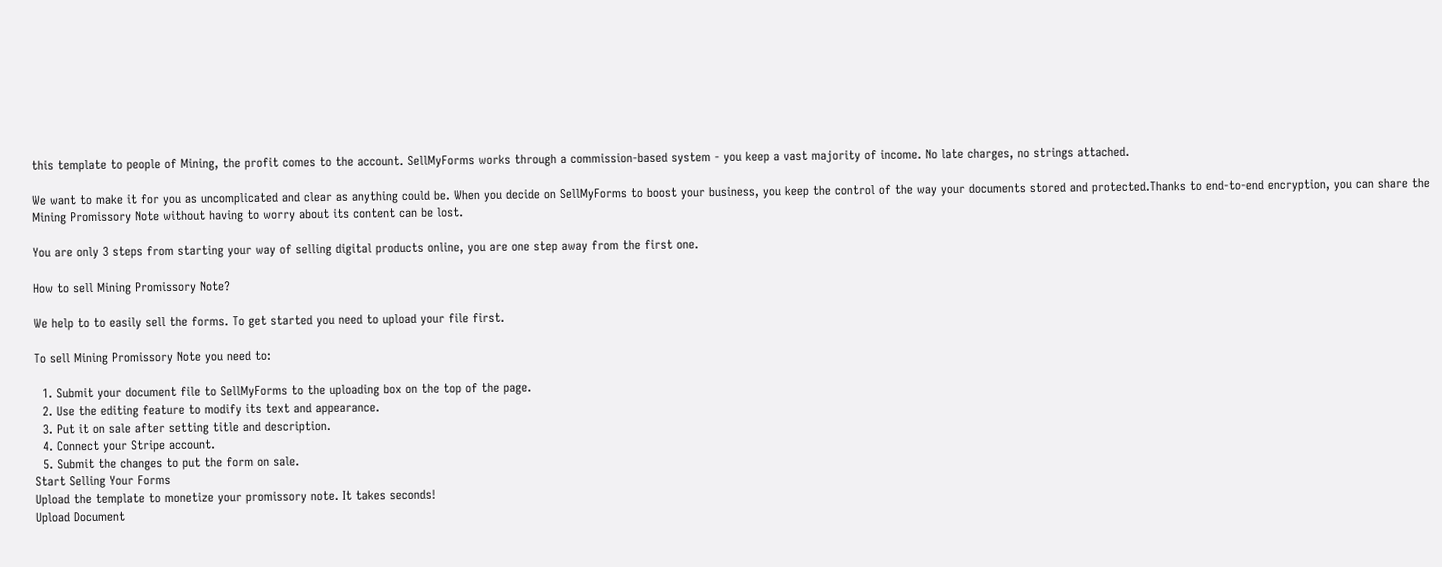this template to people of Mining, the profit comes to the account. SellMyForms works through a commission-based system - you keep a vast majority of income. No late charges, no strings attached.

We want to make it for you as uncomplicated and clear as anything could be. When you decide on SellMyForms to boost your business, you keep the control of the way your documents stored and protected.Thanks to end-to-end encryption, you can share the Mining Promissory Note without having to worry about its content can be lost.

You are only 3 steps from starting your way of selling digital products online, you are one step away from the first one.

How to sell Mining Promissory Note?

We help to to easily sell the forms. To get started you need to upload your file first.

To sell Mining Promissory Note you need to:

  1. Submit your document file to SellMyForms to the uploading box on the top of the page.
  2. Use the editing feature to modify its text and appearance.
  3. Put it on sale after setting title and description.
  4. Connect your Stripe account.
  5. Submit the changes to put the form on sale.
Start Selling Your Forms
Upload the template to monetize your promissory note. It takes seconds!
Upload Document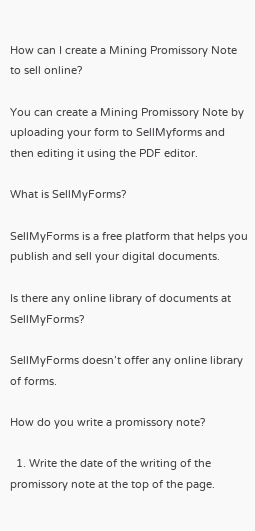How can I create a Mining Promissory Note to sell online?

You can create a Mining Promissory Note by uploading your form to SellMyforms and then editing it using the PDF editor.

What is SellMyForms?

SellMyForms is a free platform that helps you publish and sell your digital documents.

Is there any online library of documents at SellMyForms?

SellMyForms doesn’t offer any online library of forms.

How do you write a promissory note?

  1. Write the date of the writing of the promissory note at the top of the page.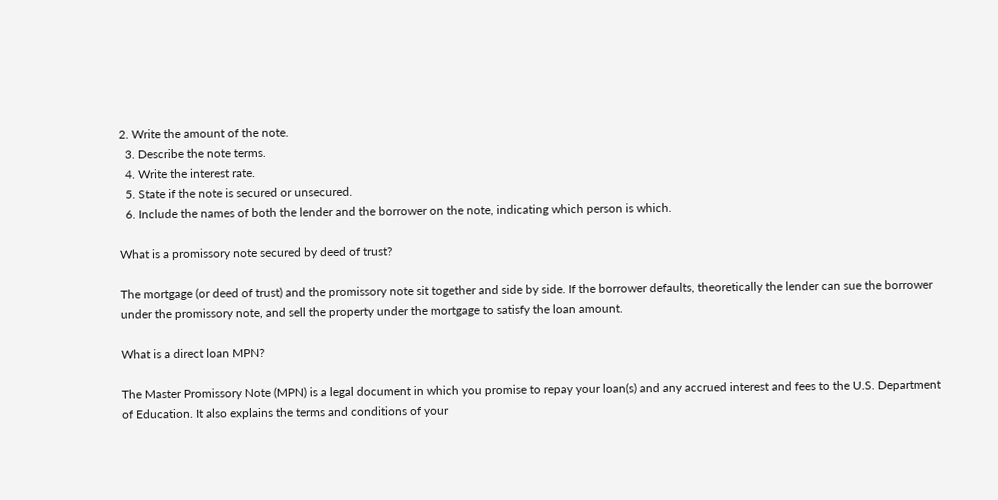2. Write the amount of the note.
  3. Describe the note terms.
  4. Write the interest rate.
  5. State if the note is secured or unsecured.
  6. Include the names of both the lender and the borrower on the note, indicating which person is which.

What is a promissory note secured by deed of trust?

The mortgage (or deed of trust) and the promissory note sit together and side by side. If the borrower defaults, theoretically the lender can sue the borrower under the promissory note, and sell the property under the mortgage to satisfy the loan amount.

What is a direct loan MPN?

The Master Promissory Note (MPN) is a legal document in which you promise to repay your loan(s) and any accrued interest and fees to the U.S. Department of Education. It also explains the terms and conditions of your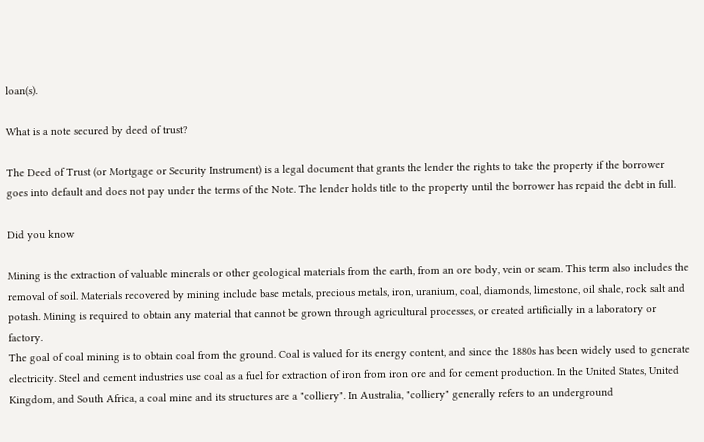loan(s).

What is a note secured by deed of trust?

The Deed of Trust (or Mortgage or Security Instrument) is a legal document that grants the lender the rights to take the property if the borrower goes into default and does not pay under the terms of the Note. The lender holds title to the property until the borrower has repaid the debt in full.

Did you know

Mining is the extraction of valuable minerals or other geological materials from the earth, from an ore body, vein or seam. This term also includes the removal of soil. Materials recovered by mining include base metals, precious metals, iron, uranium, coal, diamonds, limestone, oil shale, rock salt and potash. Mining is required to obtain any material that cannot be grown through agricultural processes, or created artificially in a laboratory or factory.
The goal of coal mining is to obtain coal from the ground. Coal is valued for its energy content, and since the 1880s has been widely used to generate electricity. Steel and cement industries use coal as a fuel for extraction of iron from iron ore and for cement production. In the United States, United Kingdom, and South Africa, a coal mine and its structures are a "colliery". In Australia, "colliery" generally refers to an underground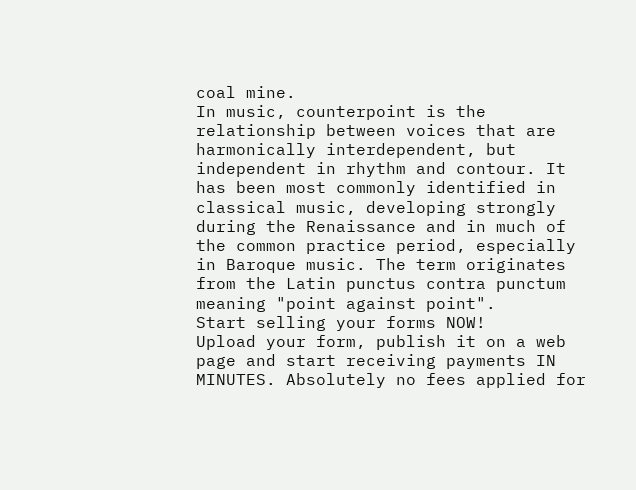coal mine.
In music, counterpoint is the relationship between voices that are harmonically interdependent, but independent in rhythm and contour. It has been most commonly identified in classical music, developing strongly during the Renaissance and in much of the common practice period, especially in Baroque music. The term originates from the Latin punctus contra punctum meaning "point against point".
Start selling your forms NOW!
Upload your form, publish it on a web page and start receiving payments IN MINUTES. Absolutely no fees applied for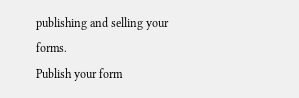publishing and selling your forms.
Publish your form